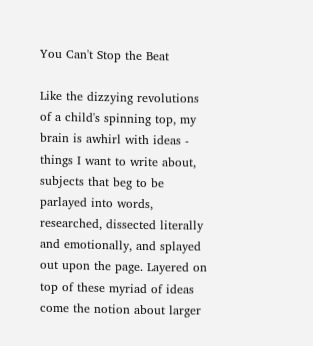You Can't Stop the Beat

Like the dizzying revolutions of a child's spinning top, my brain is awhirl with ideas - things I want to write about, subjects that beg to be parlayed into words, researched, dissected literally and emotionally, and splayed out upon the page. Layered on top of these myriad of ideas come the notion about larger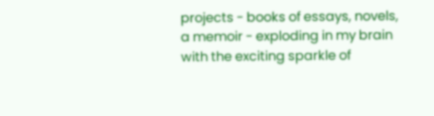projects - books of essays, novels, a memoir - exploding in my brain with the exciting sparkle of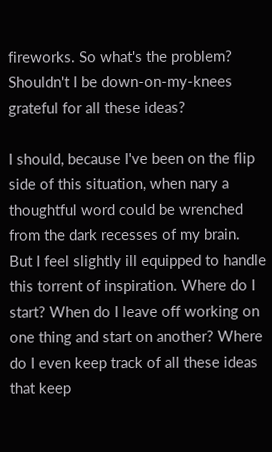fireworks. So what's the problem? Shouldn't I be down-on-my-knees grateful for all these ideas?

I should, because I've been on the flip side of this situation, when nary a thoughtful word could be wrenched from the dark recesses of my brain.  But I feel slightly ill equipped to handle this torrent of inspiration. Where do I start? When do I leave off working on one thing and start on another? Where do I even keep track of all these ideas that keep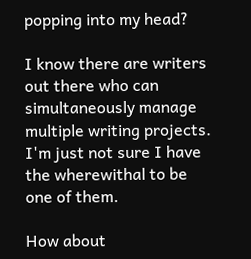popping into my head?

I know there are writers out there who can simultaneously manage multiple writing projects. I'm just not sure I have the wherewithal to be one of them.

How about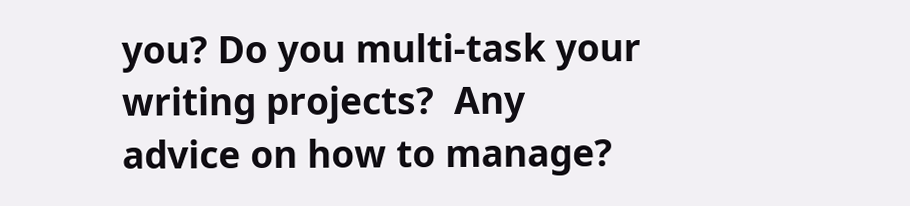you? Do you multi-task your writing projects?  Any advice on how to manage?